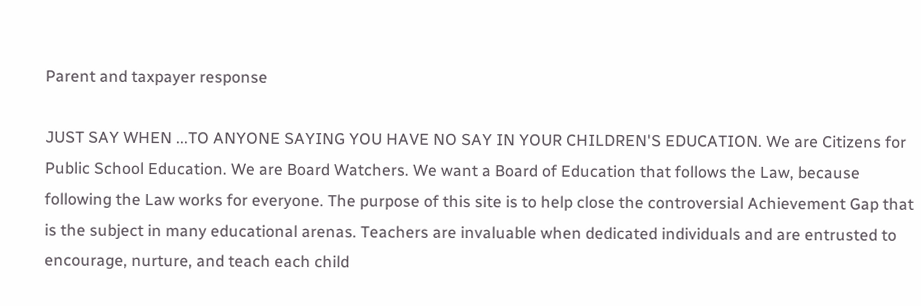Parent and taxpayer response

JUST SAY WHEN ...TO ANYONE SAYING YOU HAVE NO SAY IN YOUR CHILDREN'S EDUCATION. We are Citizens for Public School Education. We are Board Watchers. We want a Board of Education that follows the Law, because following the Law works for everyone. The purpose of this site is to help close the controversial Achievement Gap that is the subject in many educational arenas. Teachers are invaluable when dedicated individuals and are entrusted to encourage, nurture, and teach each child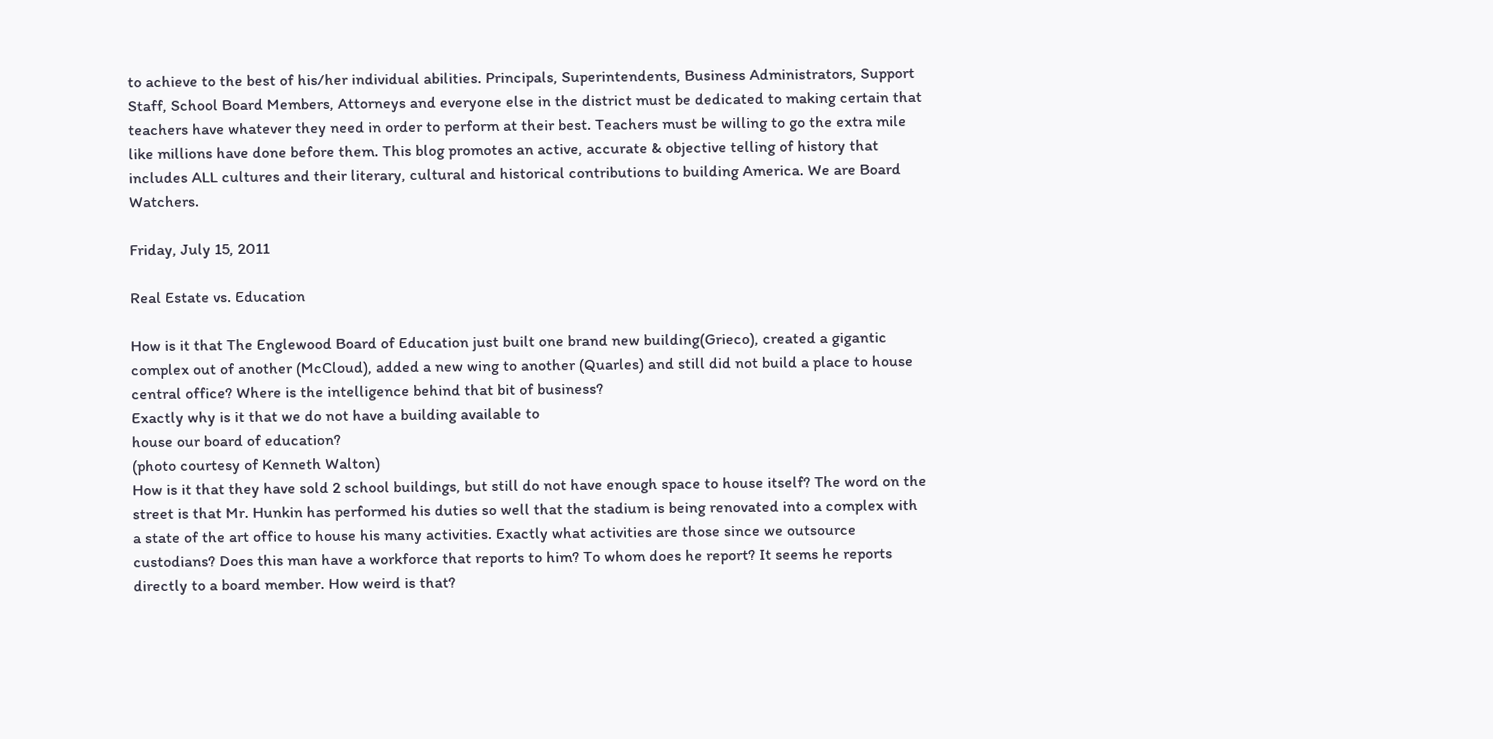to achieve to the best of his/her individual abilities. Principals, Superintendents, Business Administrators, Support Staff, School Board Members, Attorneys and everyone else in the district must be dedicated to making certain that teachers have whatever they need in order to perform at their best. Teachers must be willing to go the extra mile like millions have done before them. This blog promotes an active, accurate & objective telling of history that includes ALL cultures and their literary, cultural and historical contributions to building America. We are Board Watchers.

Friday, July 15, 2011

Real Estate vs. Education

How is it that The Englewood Board of Education just built one brand new building(Grieco), created a gigantic complex out of another (McCloud), added a new wing to another (Quarles) and still did not build a place to house central office? Where is the intelligence behind that bit of business?
Exactly why is it that we do not have a building available to
house our board of education?
(photo courtesy of Kenneth Walton)
How is it that they have sold 2 school buildings, but still do not have enough space to house itself? The word on the street is that Mr. Hunkin has performed his duties so well that the stadium is being renovated into a complex with a state of the art office to house his many activities. Exactly what activities are those since we outsource custodians? Does this man have a workforce that reports to him? To whom does he report? It seems he reports directly to a board member. How weird is that?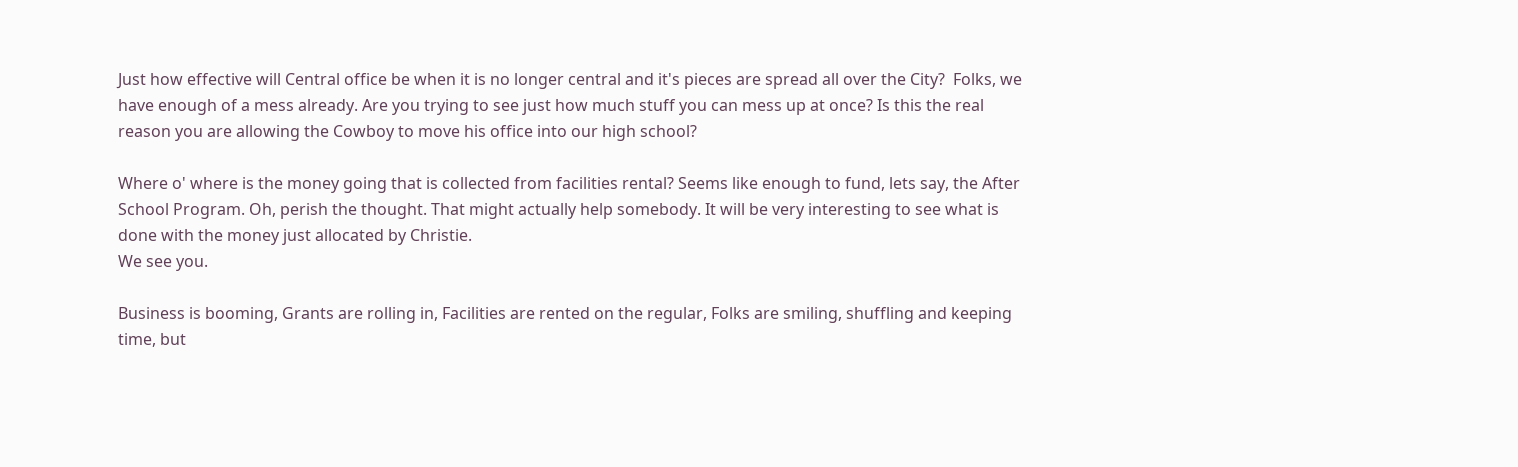Just how effective will Central office be when it is no longer central and it's pieces are spread all over the City?  Folks, we have enough of a mess already. Are you trying to see just how much stuff you can mess up at once? Is this the real reason you are allowing the Cowboy to move his office into our high school?

Where o' where is the money going that is collected from facilities rental? Seems like enough to fund, lets say, the After School Program. Oh, perish the thought. That might actually help somebody. It will be very interesting to see what is done with the money just allocated by Christie.
We see you.

Business is booming, Grants are rolling in, Facilities are rented on the regular, Folks are smiling, shuffling and keeping time, but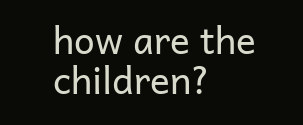how are the children?